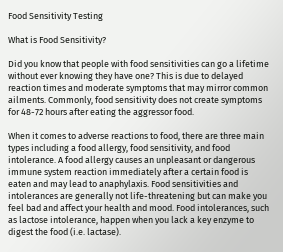Food Sensitivity Testing

What is Food Sensitivity?

Did you know that people with food sensitivities can go a lifetime without ever knowing they have one? This is due to delayed reaction times and moderate symptoms that may mirror common ailments. Commonly, food sensitivity does not create symptoms for 48-72 hours after eating the aggressor food.

When it comes to adverse reactions to food, there are three main types including a food allergy, food sensitivity, and food intolerance. A food allergy causes an unpleasant or dangerous immune system reaction immediately after a certain food is eaten and may lead to anaphylaxis. Food sensitivities and intolerances are generally not life-threatening but can make you feel bad and affect your health and mood. Food intolerances, such as lactose intolerance, happen when you lack a key enzyme to digest the food (i.e. lactase).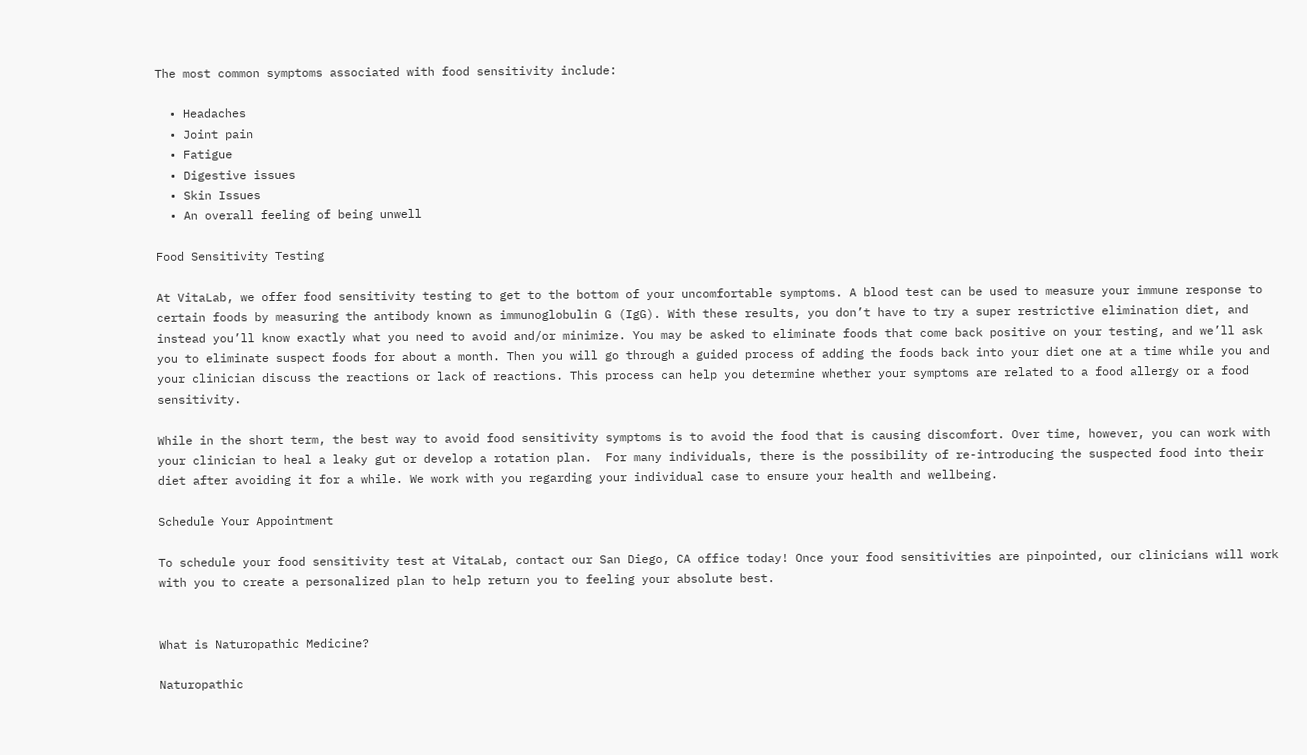The most common symptoms associated with food sensitivity include:

  • Headaches
  • Joint pain
  • Fatigue
  • Digestive issues
  • Skin Issues
  • An overall feeling of being unwell

Food Sensitivity Testing

At VitaLab, we offer food sensitivity testing to get to the bottom of your uncomfortable symptoms. A blood test can be used to measure your immune response to certain foods by measuring the antibody known as immunoglobulin G (IgG). With these results, you don’t have to try a super restrictive elimination diet, and instead you’ll know exactly what you need to avoid and/or minimize. You may be asked to eliminate foods that come back positive on your testing, and we’ll ask you to eliminate suspect foods for about a month. Then you will go through a guided process of adding the foods back into your diet one at a time while you and your clinician discuss the reactions or lack of reactions. This process can help you determine whether your symptoms are related to a food allergy or a food sensitivity.

While in the short term, the best way to avoid food sensitivity symptoms is to avoid the food that is causing discomfort. Over time, however, you can work with your clinician to heal a leaky gut or develop a rotation plan.  For many individuals, there is the possibility of re-introducing the suspected food into their diet after avoiding it for a while. We work with you regarding your individual case to ensure your health and wellbeing.

Schedule Your Appointment

To schedule your food sensitivity test at VitaLab, contact our San Diego, CA office today! Once your food sensitivities are pinpointed, our clinicians will work with you to create a personalized plan to help return you to feeling your absolute best.


What is Naturopathic Medicine?

Naturopathic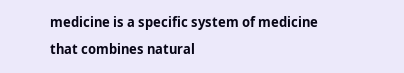medicine is a specific system of medicine that combines natural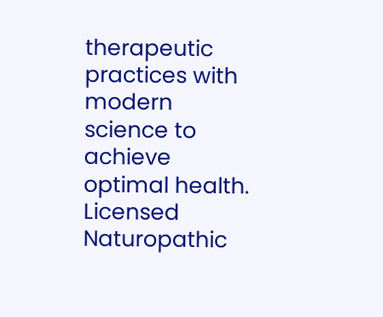therapeutic practices with modern science to achieve optimal health. Licensed Naturopathic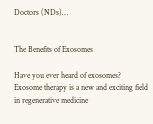Doctors (NDs)…


The Benefits of Exosomes

Have you ever heard of exosomes? Exosome therapy is a new and exciting field in regenerative medicine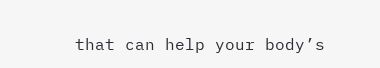that can help your body’s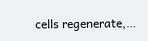cells regenerate,…